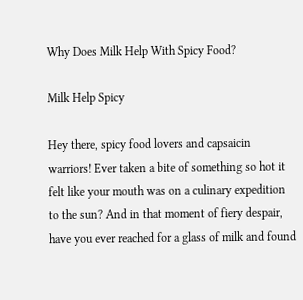Why Does Milk Help With Spicy Food?

Milk Help Spicy

Hey there, spicy food lovers and capsaicin warriors! Ever taken a bite of something so hot it felt like your mouth was on a culinary expedition to the sun? And in that moment of fiery despair, have you ever reached for a glass of milk and found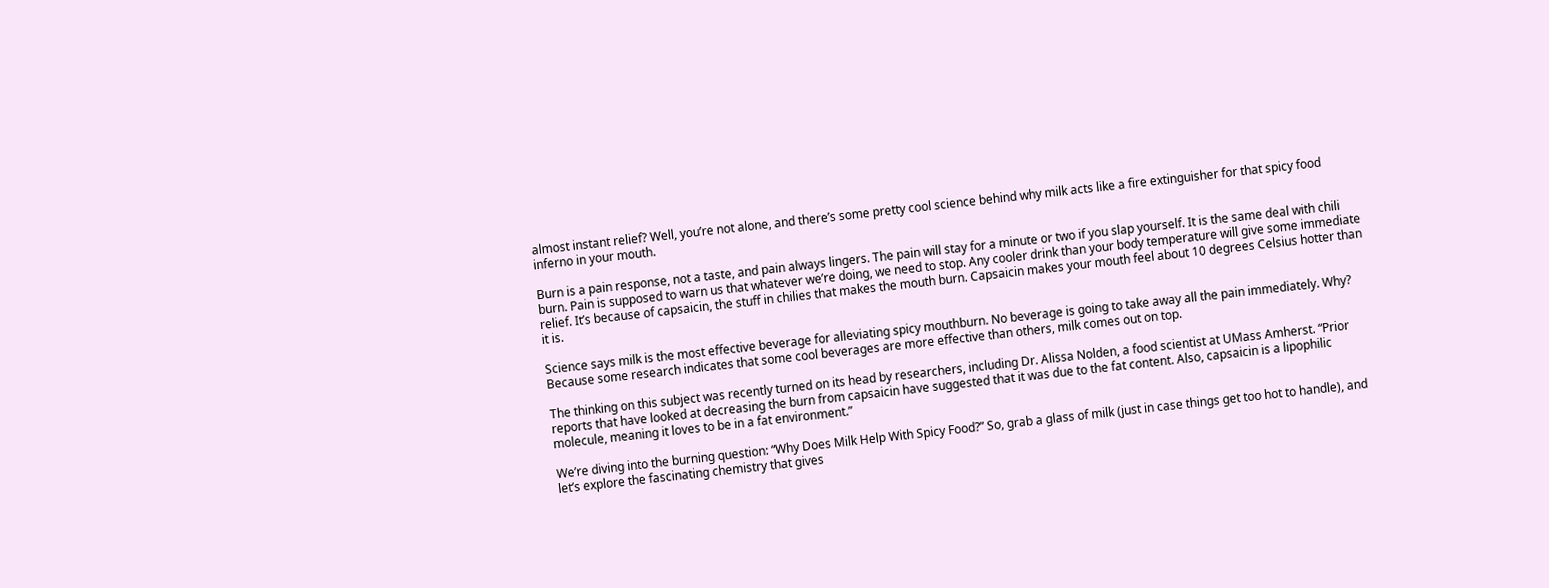almost instant relief? Well, you’re not alone, and there’s some pretty cool science behind why milk acts like a fire extinguisher for that spicy food inferno in your mouth.

Burn is a pain response, not a taste, and pain always lingers. The pain will stay for a minute or two if you slap yourself. It is the same deal with chili burn. Pain is supposed to warn us that whatever we’re doing, we need to stop. Any cooler drink than your body temperature will give some immediate relief. It’s because of capsaicin, the stuff in chilies that makes the mouth burn. Capsaicin makes your mouth feel about 10 degrees Celsius hotter than it is.

Science says milk is the most effective beverage for alleviating spicy mouthburn. No beverage is going to take away all the pain immediately. Why? Because some research indicates that some cool beverages are more effective than others, milk comes out on top.

The thinking on this subject was recently turned on its head by researchers, including Dr. Alissa Nolden, a food scientist at UMass Amherst. “Prior reports that have looked at decreasing the burn from capsaicin have suggested that it was due to the fat content. Also, capsaicin is a lipophilic molecule, meaning it loves to be in a fat environment.”

We’re diving into the burning question: “Why Does Milk Help With Spicy Food?” So, grab a glass of milk (just in case things get too hot to handle), and let’s explore the fascinating chemistry that gives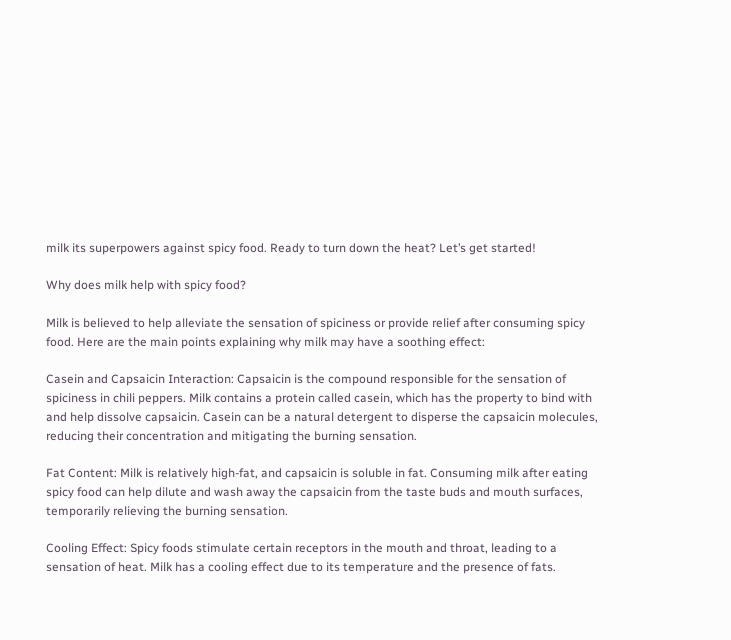milk its superpowers against spicy food. Ready to turn down the heat? Let’s get started!

Why does milk help with spicy food?

Milk is believed to help alleviate the sensation of spiciness or provide relief after consuming spicy food. Here are the main points explaining why milk may have a soothing effect:

Casein and Capsaicin Interaction: Capsaicin is the compound responsible for the sensation of spiciness in chili peppers. Milk contains a protein called casein, which has the property to bind with and help dissolve capsaicin. Casein can be a natural detergent to disperse the capsaicin molecules, reducing their concentration and mitigating the burning sensation.

Fat Content: Milk is relatively high-fat, and capsaicin is soluble in fat. Consuming milk after eating spicy food can help dilute and wash away the capsaicin from the taste buds and mouth surfaces, temporarily relieving the burning sensation.

Cooling Effect: Spicy foods stimulate certain receptors in the mouth and throat, leading to a sensation of heat. Milk has a cooling effect due to its temperature and the presence of fats.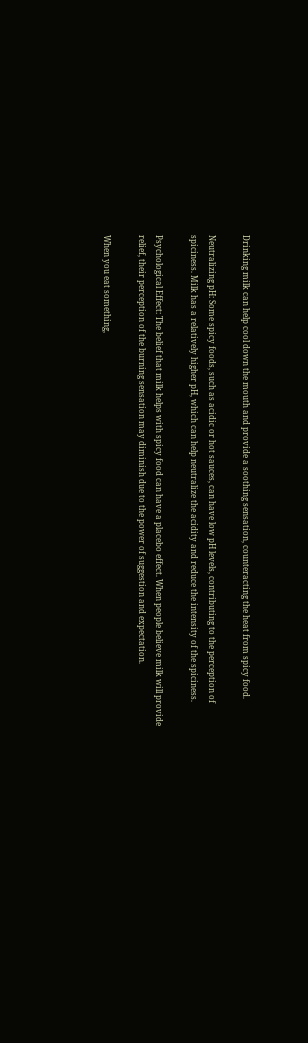Drinking milk can help cool down the mouth and provide a soothing sensation, counteracting the heat from spicy food.

Neutralizing pH: Some spicy foods, such as acidic or hot sauces, can have low pH levels, contributing to the perception of spiciness. Milk has a relatively higher pH, which can help neutralize the acidity and reduce the intensity of the spiciness.

Psychological Effect: The belief that milk helps with spicy food can have a placebo effect. When people believe milk will provide relief, their perception of the burning sensation may diminish due to the power of suggestion and expectation.

When you eat something,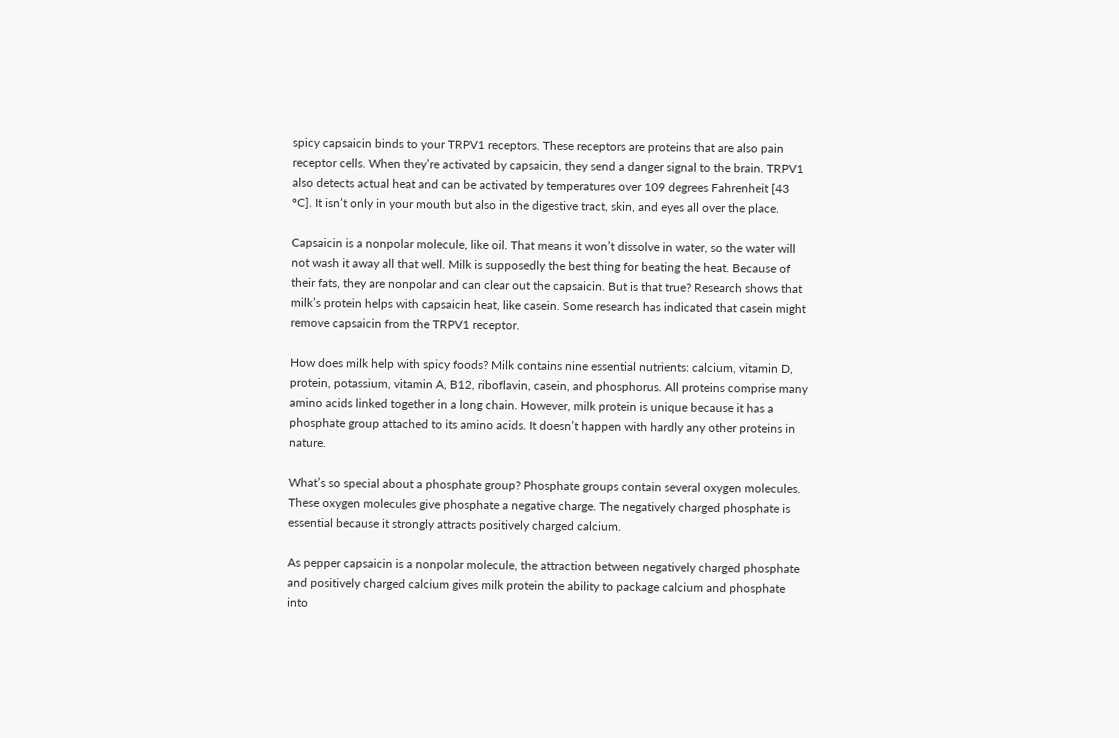spicy capsaicin binds to your TRPV1 receptors. These receptors are proteins that are also pain receptor cells. When they’re activated by capsaicin, they send a danger signal to the brain. TRPV1 also detects actual heat and can be activated by temperatures over 109 degrees Fahrenheit [43 ºC]. It isn’t only in your mouth but also in the digestive tract, skin, and eyes all over the place.

Capsaicin is a nonpolar molecule, like oil. That means it won’t dissolve in water, so the water will not wash it away all that well. Milk is supposedly the best thing for beating the heat. Because of their fats, they are nonpolar and can clear out the capsaicin. But is that true? Research shows that milk’s protein helps with capsaicin heat, like casein. Some research has indicated that casein might remove capsaicin from the TRPV1 receptor.

How does milk help with spicy foods? Milk contains nine essential nutrients: calcium, vitamin D, protein, potassium, vitamin A, B12, riboflavin, casein, and phosphorus. All proteins comprise many amino acids linked together in a long chain. However, milk protein is unique because it has a phosphate group attached to its amino acids. It doesn’t happen with hardly any other proteins in nature.

What’s so special about a phosphate group? Phosphate groups contain several oxygen molecules. These oxygen molecules give phosphate a negative charge. The negatively charged phosphate is essential because it strongly attracts positively charged calcium.

As pepper capsaicin is a nonpolar molecule, the attraction between negatively charged phosphate and positively charged calcium gives milk protein the ability to package calcium and phosphate into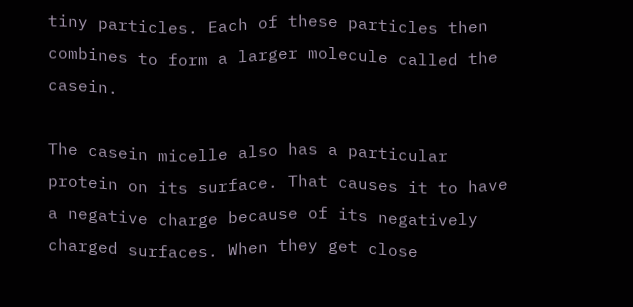tiny particles. Each of these particles then combines to form a larger molecule called the casein.

The casein micelle also has a particular protein on its surface. That causes it to have a negative charge because of its negatively charged surfaces. When they get close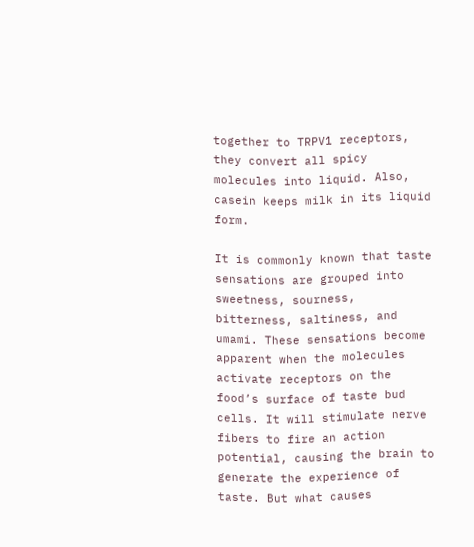together to TRPV1 receptors, they convert all spicy molecules into liquid. Also, casein keeps milk in its liquid form.

It is commonly known that taste sensations are grouped into sweetness, sourness, bitterness, saltiness, and umami. These sensations become apparent when the molecules activate receptors on the food’s surface of taste bud cells. It will stimulate nerve fibers to fire an action potential, causing the brain to generate the experience of taste. But what causes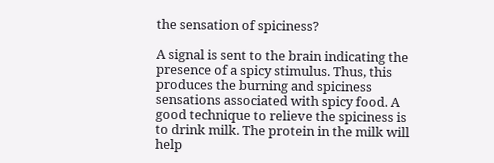the sensation of spiciness?

A signal is sent to the brain indicating the presence of a spicy stimulus. Thus, this produces the burning and spiciness sensations associated with spicy food. A good technique to relieve the spiciness is to drink milk. The protein in the milk will help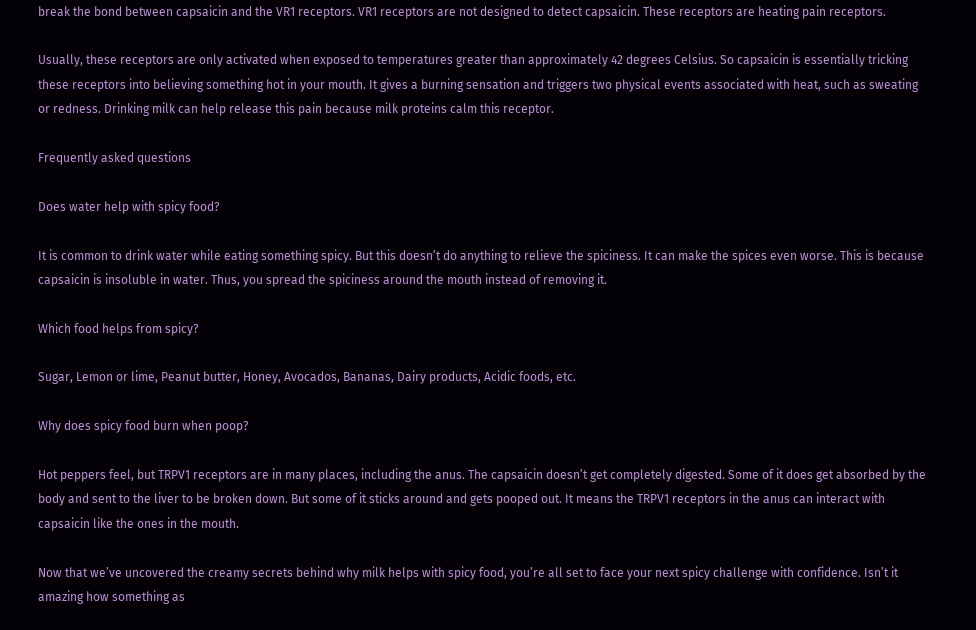break the bond between capsaicin and the VR1 receptors. VR1 receptors are not designed to detect capsaicin. These receptors are heating pain receptors.

Usually, these receptors are only activated when exposed to temperatures greater than approximately 42 degrees Celsius. So capsaicin is essentially tricking these receptors into believing something hot in your mouth. It gives a burning sensation and triggers two physical events associated with heat, such as sweating or redness. Drinking milk can help release this pain because milk proteins calm this receptor.

Frequently asked questions

Does water help with spicy food?

It is common to drink water while eating something spicy. But this doesn’t do anything to relieve the spiciness. It can make the spices even worse. This is because capsaicin is insoluble in water. Thus, you spread the spiciness around the mouth instead of removing it.

Which food helps from spicy?

Sugar, Lemon or lime, Peanut butter, Honey, Avocados, Bananas, Dairy products, Acidic foods, etc.

Why does spicy food burn when poop?

Hot peppers feel, but TRPV1 receptors are in many places, including the anus. The capsaicin doesn’t get completely digested. Some of it does get absorbed by the body and sent to the liver to be broken down. But some of it sticks around and gets pooped out. It means the TRPV1 receptors in the anus can interact with capsaicin like the ones in the mouth.

Now that we’ve uncovered the creamy secrets behind why milk helps with spicy food, you’re all set to face your next spicy challenge with confidence. Isn’t it amazing how something as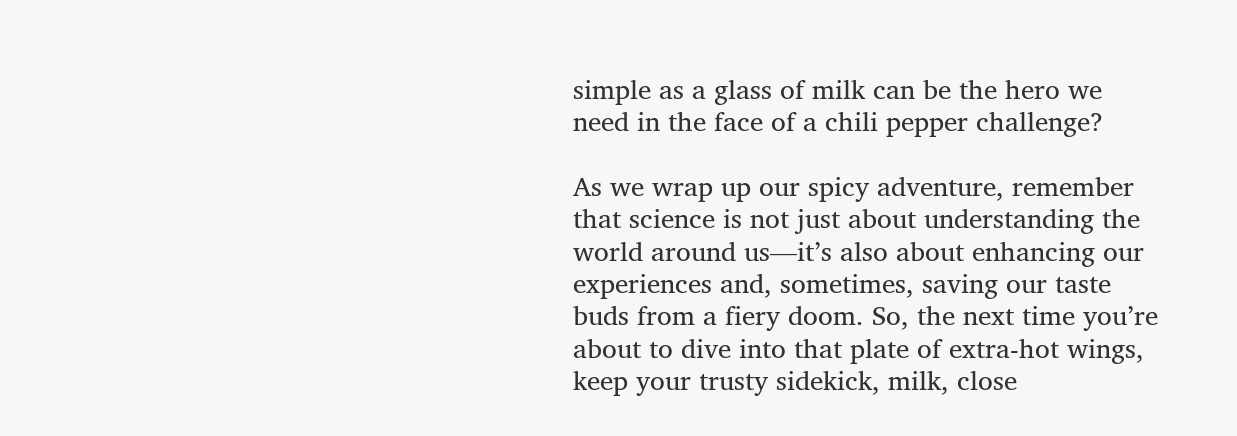simple as a glass of milk can be the hero we need in the face of a chili pepper challenge?

As we wrap up our spicy adventure, remember that science is not just about understanding the world around us—it’s also about enhancing our experiences and, sometimes, saving our taste buds from a fiery doom. So, the next time you’re about to dive into that plate of extra-hot wings, keep your trusty sidekick, milk, close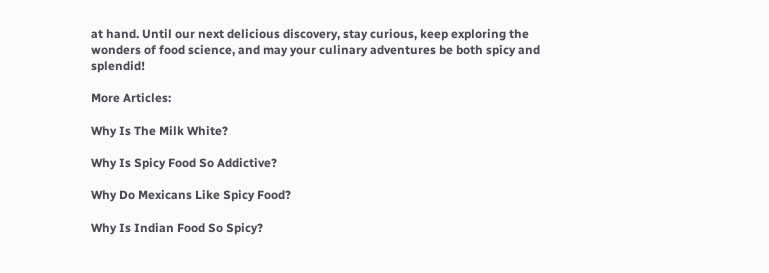at hand. Until our next delicious discovery, stay curious, keep exploring the wonders of food science, and may your culinary adventures be both spicy and splendid!

More Articles:

Why Is The Milk White?

Why Is Spicy Food So Addictive?

Why Do Mexicans Like Spicy Food?

Why Is Indian Food So Spicy?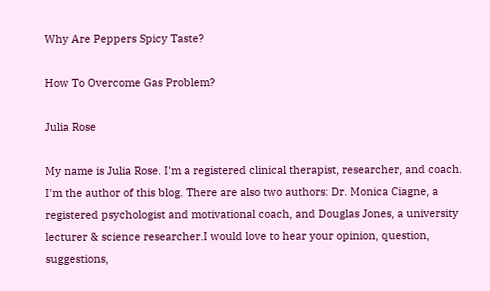Why Are Peppers Spicy Taste?

How To Overcome Gas Problem?

Julia Rose

My name is Julia Rose. I'm a registered clinical therapist, researcher, and coach. I'm the author of this blog. There are also two authors: Dr. Monica Ciagne, a registered psychologist and motivational coach, and Douglas Jones, a university lecturer & science researcher.I would love to hear your opinion, question, suggestions,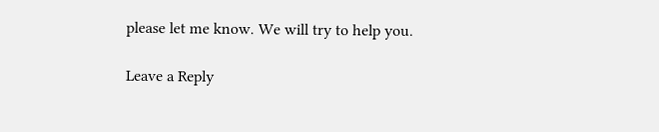please let me know. We will try to help you.

Leave a Reply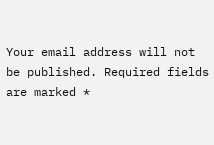Your email address will not be published. Required fields are marked *